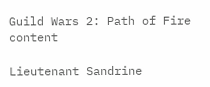Guild Wars 2: Path of Fire content

Lieutenant Sandrine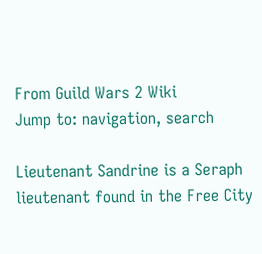From Guild Wars 2 Wiki
Jump to: navigation, search

Lieutenant Sandrine is a Seraph lieutenant found in the Free City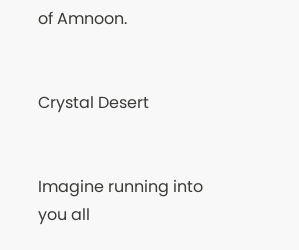of Amnoon.


Crystal Desert


Imagine running into you all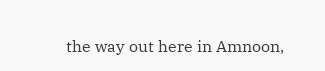the way out here in Amnoon,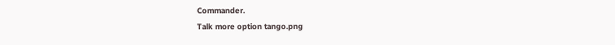Commander.
Talk more option tango.png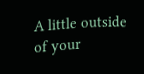A little outside of your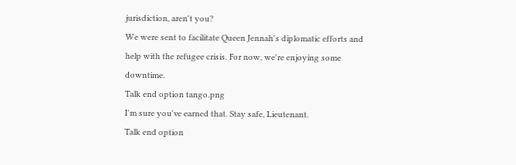jurisdiction, aren't you?
We were sent to facilitate Queen Jennah's diplomatic efforts and help with the refugee crisis. For now, we're enjoying some downtime.
Talk end option tango.png
I'm sure you've earned that. Stay safe, Lieutenant.
Talk end option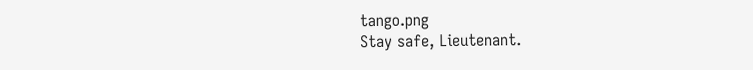tango.png
Stay safe, Lieutenant.